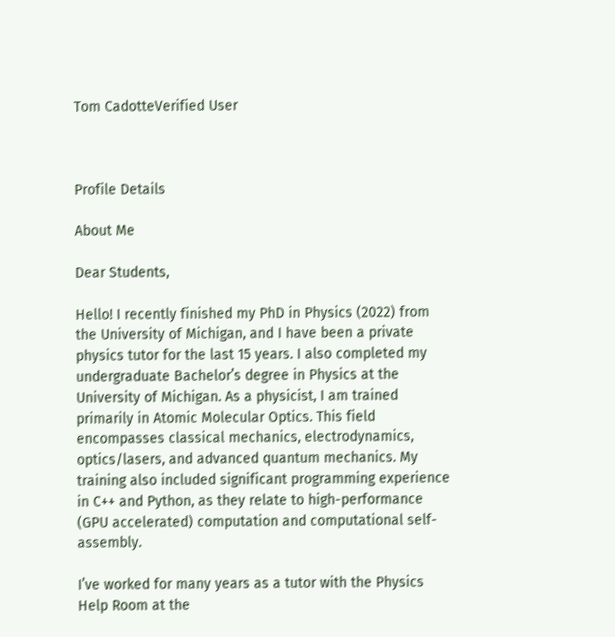Tom CadotteVerified User



Profile Details

About Me

Dear Students,

Hello! I recently finished my PhD in Physics (2022) from the University of Michigan, and I have been a private physics tutor for the last 15 years. I also completed my undergraduate Bachelor’s degree in Physics at the University of Michigan. As a physicist, I am trained primarily in Atomic Molecular Optics. This field encompasses classical mechanics, electrodynamics, optics/lasers, and advanced quantum mechanics. My training also included significant programming experience in C++ and Python, as they relate to high-performance (GPU accelerated) computation and computational self-assembly.

I’ve worked for many years as a tutor with the Physics Help Room at the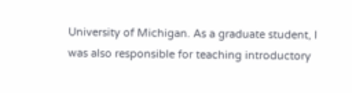University of Michigan. As a graduate student, I was also responsible for teaching introductory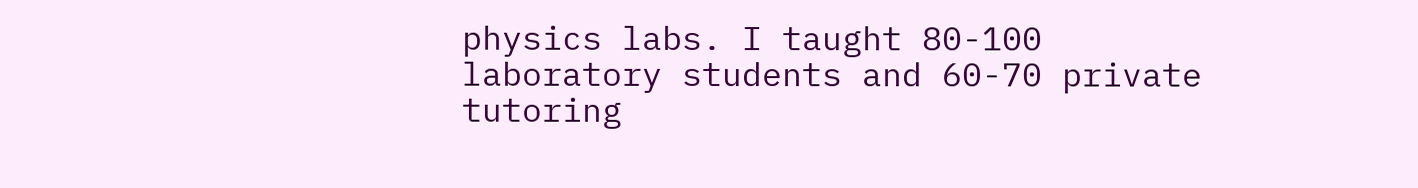physics labs. I taught 80-100 laboratory students and 60-70 private tutoring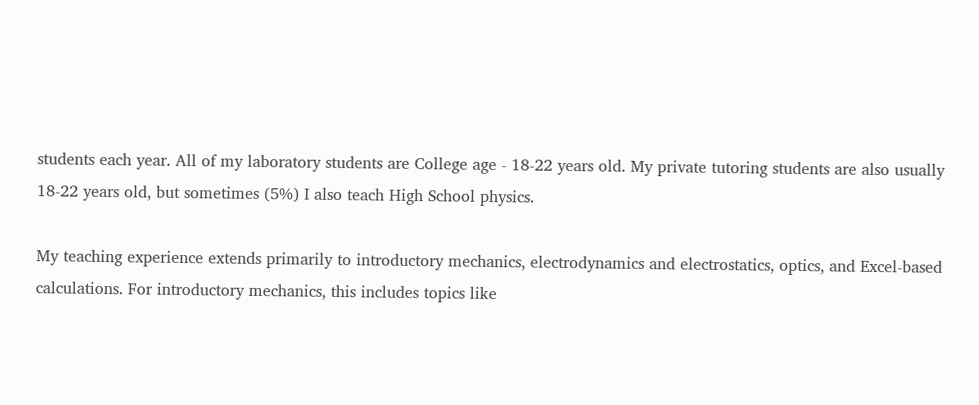students each year. All of my laboratory students are College age - 18-22 years old. My private tutoring students are also usually 18-22 years old, but sometimes (5%) I also teach High School physics.

My teaching experience extends primarily to introductory mechanics, electrodynamics and electrostatics, optics, and Excel-based calculations. For introductory mechanics, this includes topics like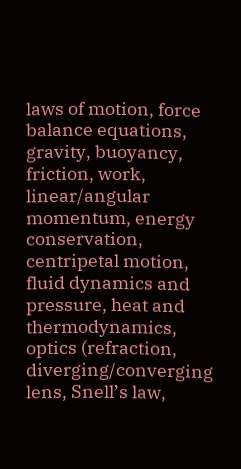laws of motion, force balance equations, gravity, buoyancy, friction, work, linear/angular momentum, energy conservation, centripetal motion, fluid dynamics and pressure, heat and thermodynamics, optics (refraction, diverging/converging lens, Snell’s law,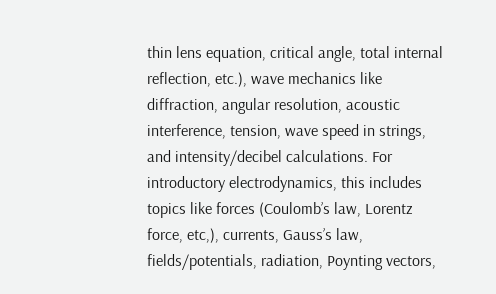thin lens equation, critical angle, total internal reflection, etc.), wave mechanics like diffraction, angular resolution, acoustic interference, tension, wave speed in strings, and intensity/decibel calculations. For introductory electrodynamics, this includes topics like forces (Coulomb’s law, Lorentz force, etc,), currents, Gauss’s law, fields/potentials, radiation, Poynting vectors,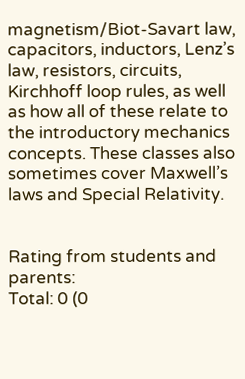magnetism/Biot-Savart law, capacitors, inductors, Lenz’s law, resistors, circuits, Kirchhoff loop rules, as well as how all of these relate to the introductory mechanics concepts. These classes also sometimes cover Maxwell’s laws and Special Relativity.


Rating from students and parents:
Total: 0 (0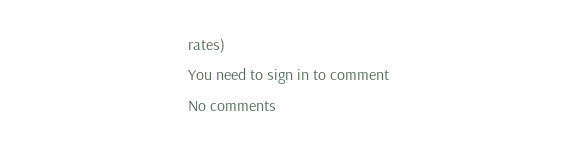rates)
You need to sign in to comment
No comments